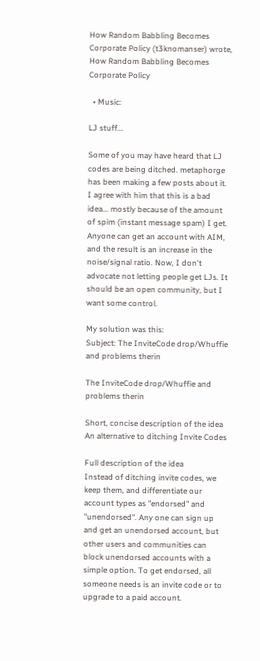How Random Babbling Becomes Corporate Policy (t3knomanser) wrote,
How Random Babbling Becomes Corporate Policy

  • Music:

LJ stuff...

Some of you may have heard that LJ codes are being ditched. metaphorge has been making a few posts about it. I agree with him that this is a bad idea... mostly because of the amount of spim (instant message spam) I get. Anyone can get an account with AIM, and the result is an increase in the noise/signal ratio. Now, I don't advocate not letting people get LJs. It should be an open community, but I want some control.

My solution was this:
Subject: The InviteCode drop/Whuffie and problems therin

The InviteCode drop/Whuffie and problems therin

Short, concise description of the idea
An alternative to ditching Invite Codes

Full description of the idea
Instead of ditching invite codes, we keep them, and differentiate our account types as "endorsed" and "unendorsed". Any one can sign up and get an unendorsed account, but other users and communities can block unendorsed accounts with a simple option. To get endorsed, all someone needs is an invite code or to upgrade to a paid account.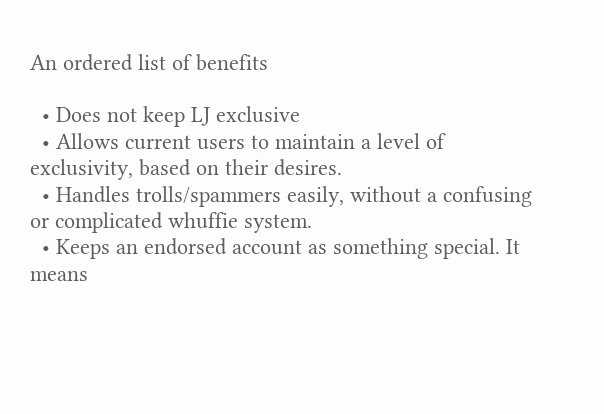An ordered list of benefits

  • Does not keep LJ exclusive
  • Allows current users to maintain a level of exclusivity, based on their desires.
  • Handles trolls/spammers easily, without a confusing or complicated whuffie system.
  • Keeps an endorsed account as something special. It means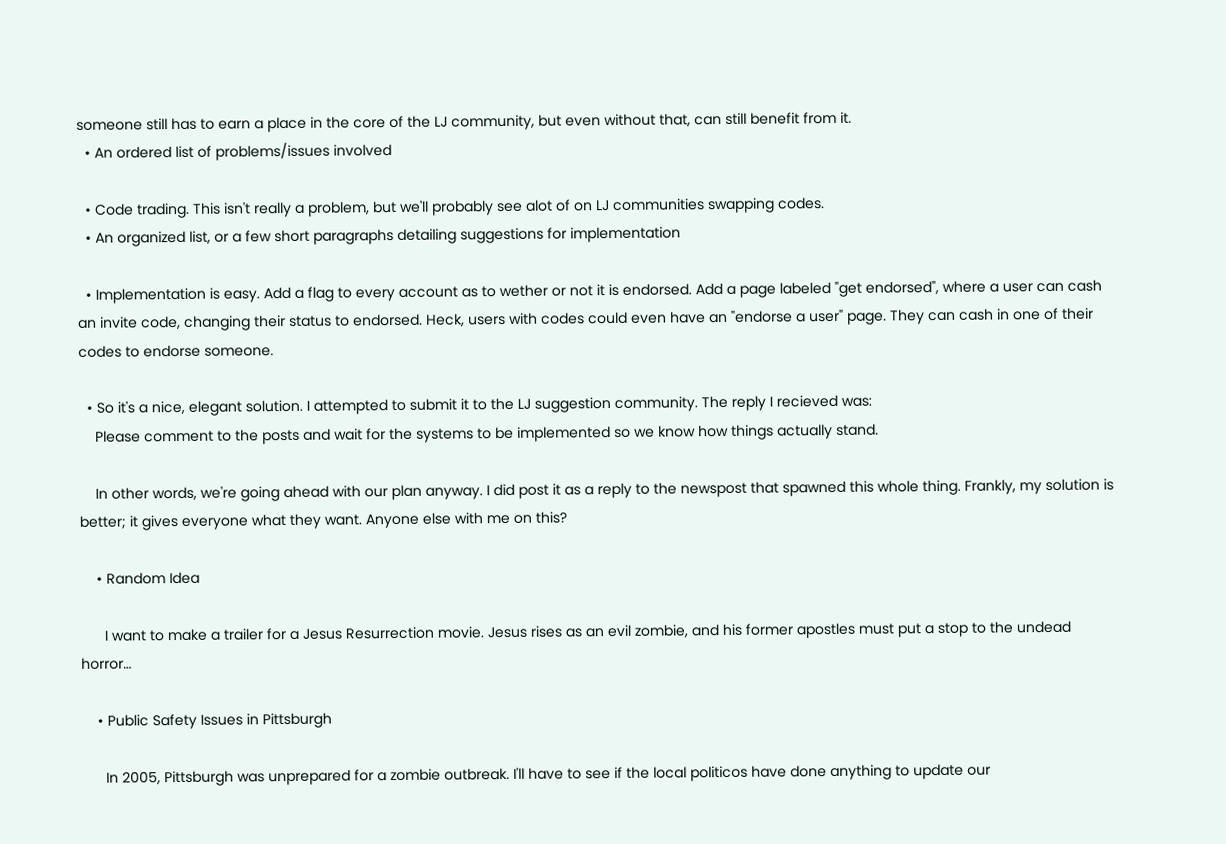someone still has to earn a place in the core of the LJ community, but even without that, can still benefit from it.
  • An ordered list of problems/issues involved

  • Code trading. This isn't really a problem, but we'll probably see alot of on LJ communities swapping codes.
  • An organized list, or a few short paragraphs detailing suggestions for implementation

  • Implementation is easy. Add a flag to every account as to wether or not it is endorsed. Add a page labeled "get endorsed", where a user can cash an invite code, changing their status to endorsed. Heck, users with codes could even have an "endorse a user" page. They can cash in one of their codes to endorse someone.

  • So it's a nice, elegant solution. I attempted to submit it to the LJ suggestion community. The reply I recieved was:
    Please comment to the posts and wait for the systems to be implemented so we know how things actually stand.

    In other words, we're going ahead with our plan anyway. I did post it as a reply to the newspost that spawned this whole thing. Frankly, my solution is better; it gives everyone what they want. Anyone else with me on this?

    • Random Idea

      I want to make a trailer for a Jesus Resurrection movie. Jesus rises as an evil zombie, and his former apostles must put a stop to the undead horror…

    • Public Safety Issues in Pittsburgh

      In 2005, Pittsburgh was unprepared for a zombie outbreak. I'll have to see if the local politicos have done anything to update our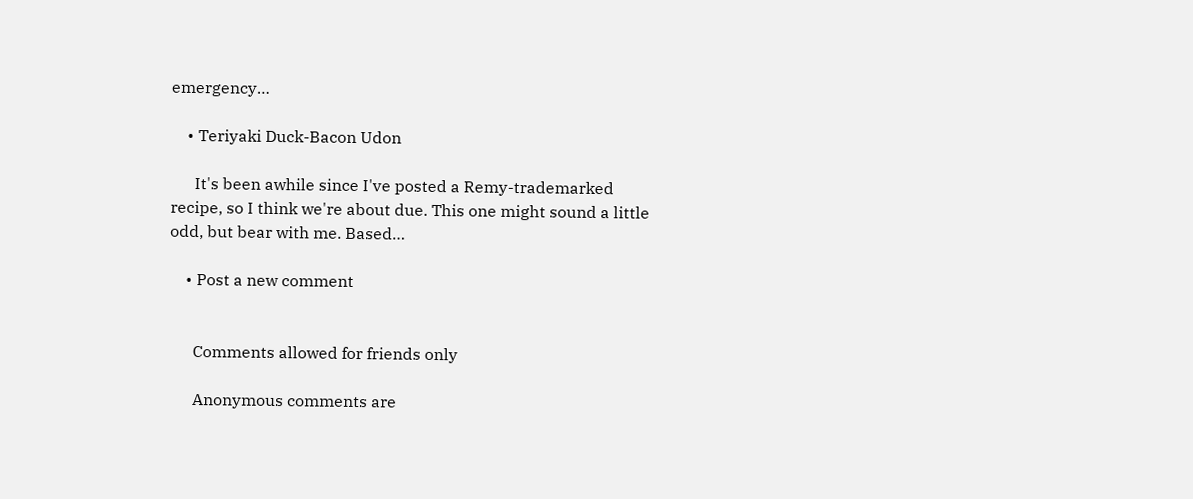emergency…

    • Teriyaki Duck-Bacon Udon

      It's been awhile since I've posted a Remy-trademarked recipe, so I think we're about due. This one might sound a little odd, but bear with me. Based…

    • Post a new comment


      Comments allowed for friends only

      Anonymous comments are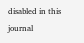disabled in this journal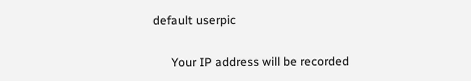default userpic

      Your IP address will be recorded